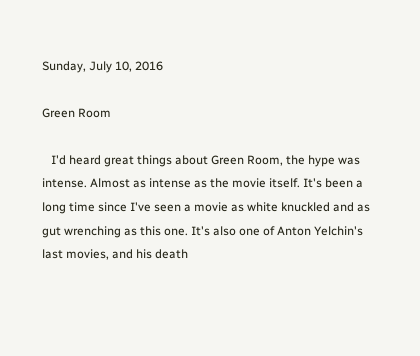Sunday, July 10, 2016

Green Room

   I'd heard great things about Green Room, the hype was intense. Almost as intense as the movie itself. It's been a long time since I've seen a movie as white knuckled and as gut wrenching as this one. It's also one of Anton Yelchin's last movies, and his death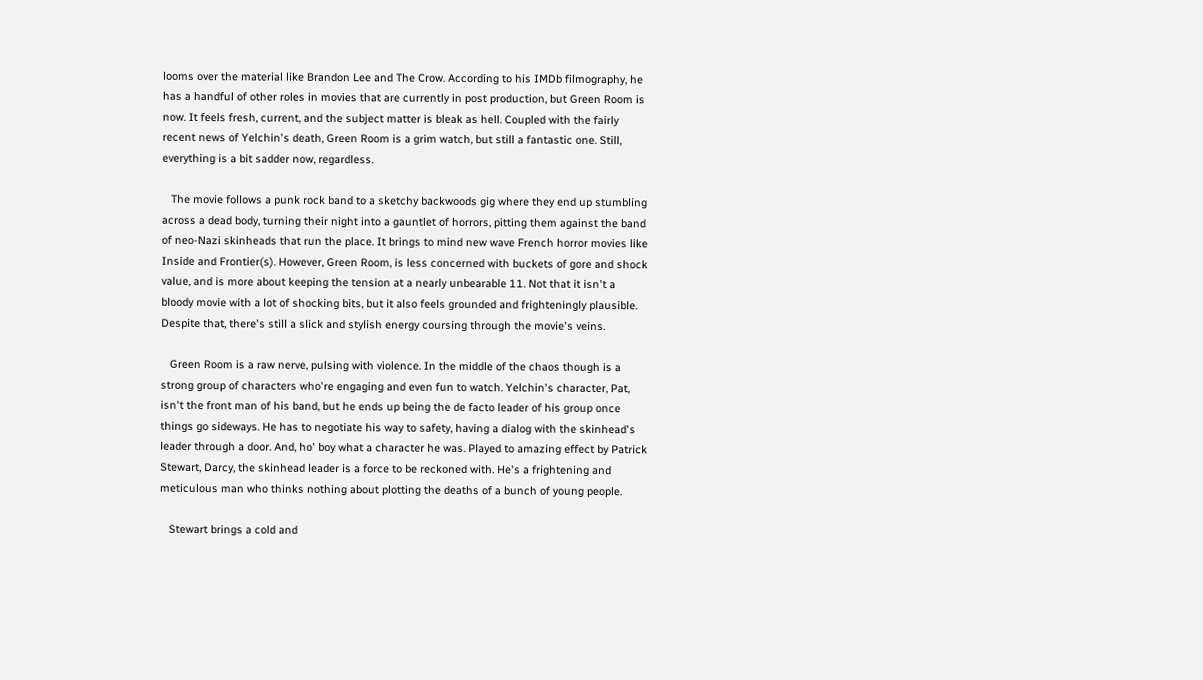looms over the material like Brandon Lee and The Crow. According to his IMDb filmography, he has a handful of other roles in movies that are currently in post production, but Green Room is now. It feels fresh, current, and the subject matter is bleak as hell. Coupled with the fairly recent news of Yelchin's death, Green Room is a grim watch, but still a fantastic one. Still, everything is a bit sadder now, regardless.

   The movie follows a punk rock band to a sketchy backwoods gig where they end up stumbling across a dead body, turning their night into a gauntlet of horrors, pitting them against the band of neo-Nazi skinheads that run the place. It brings to mind new wave French horror movies like Inside and Frontier(s). However, Green Room, is less concerned with buckets of gore and shock value, and is more about keeping the tension at a nearly unbearable 11. Not that it isn't a bloody movie with a lot of shocking bits, but it also feels grounded and frighteningly plausible. Despite that, there's still a slick and stylish energy coursing through the movie's veins.

   Green Room is a raw nerve, pulsing with violence. In the middle of the chaos though is a strong group of characters who're engaging and even fun to watch. Yelchin's character, Pat, isn't the front man of his band, but he ends up being the de facto leader of his group once things go sideways. He has to negotiate his way to safety, having a dialog with the skinhead's leader through a door. And, ho' boy what a character he was. Played to amazing effect by Patrick Stewart, Darcy, the skinhead leader is a force to be reckoned with. He's a frightening and meticulous man who thinks nothing about plotting the deaths of a bunch of young people.

   Stewart brings a cold and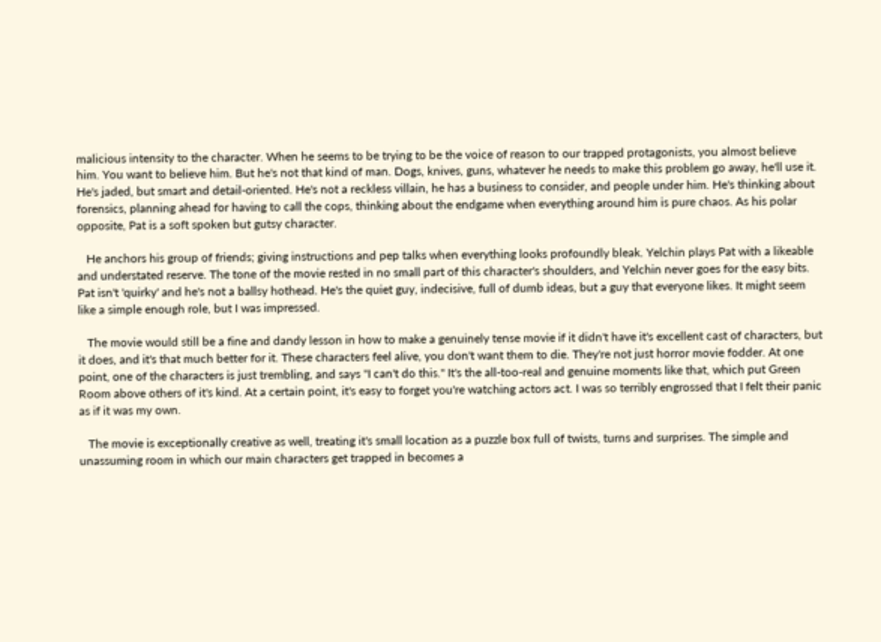malicious intensity to the character. When he seems to be trying to be the voice of reason to our trapped protagonists, you almost believe him. You want to believe him. But he's not that kind of man. Dogs, knives, guns, whatever he needs to make this problem go away, he'll use it. He's jaded, but smart and detail-oriented. He's not a reckless villain, he has a business to consider, and people under him. He's thinking about forensics, planning ahead for having to call the cops, thinking about the endgame when everything around him is pure chaos. As his polar opposite, Pat is a soft spoken but gutsy character.

   He anchors his group of friends; giving instructions and pep talks when everything looks profoundly bleak. Yelchin plays Pat with a likeable and understated reserve. The tone of the movie rested in no small part of this character's shoulders, and Yelchin never goes for the easy bits. Pat isn't 'quirky' and he's not a ballsy hothead. He's the quiet guy, indecisive, full of dumb ideas, but a guy that everyone likes. It might seem like a simple enough role, but I was impressed.

   The movie would still be a fine and dandy lesson in how to make a genuinely tense movie if it didn't have it's excellent cast of characters, but it does, and it's that much better for it. These characters feel alive, you don't want them to die. They're not just horror movie fodder. At one point, one of the characters is just trembling, and says "I can't do this." It's the all-too-real and genuine moments like that, which put Green Room above others of it's kind. At a certain point, it's easy to forget you're watching actors act. I was so terribly engrossed that I felt their panic as if it was my own.

   The movie is exceptionally creative as well, treating it's small location as a puzzle box full of twists, turns and surprises. The simple and unassuming room in which our main characters get trapped in becomes a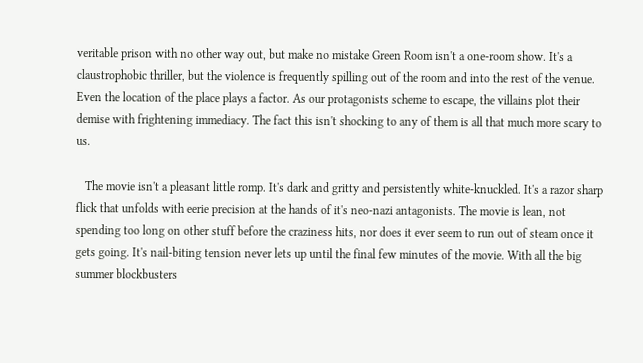veritable prison with no other way out, but make no mistake Green Room isn't a one-room show. It's a claustrophobic thriller, but the violence is frequently spilling out of the room and into the rest of the venue. Even the location of the place plays a factor. As our protagonists scheme to escape, the villains plot their demise with frightening immediacy. The fact this isn't shocking to any of them is all that much more scary to us.

   The movie isn't a pleasant little romp. It's dark and gritty and persistently white-knuckled. It's a razor sharp flick that unfolds with eerie precision at the hands of it's neo-nazi antagonists. The movie is lean, not spending too long on other stuff before the craziness hits, nor does it ever seem to run out of steam once it gets going. It's nail-biting tension never lets up until the final few minutes of the movie. With all the big summer blockbusters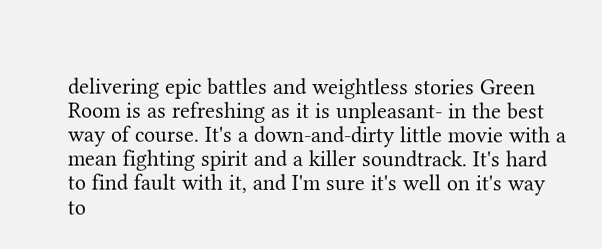delivering epic battles and weightless stories Green Room is as refreshing as it is unpleasant- in the best way of course. It's a down-and-dirty little movie with a mean fighting spirit and a killer soundtrack. It's hard to find fault with it, and I'm sure it's well on it's way to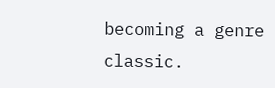becoming a genre classic.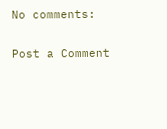No comments:

Post a Comment